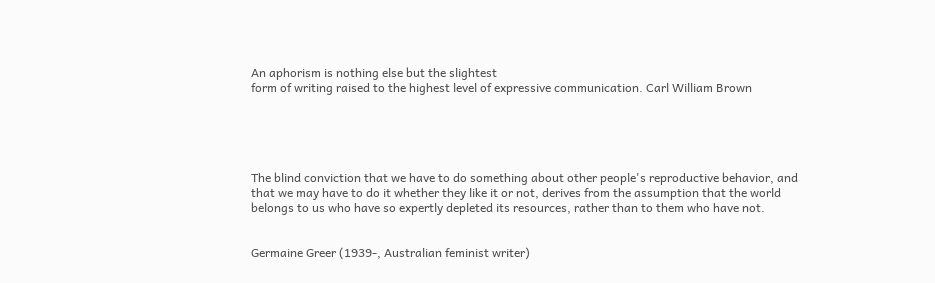An aphorism is nothing else but the slightest
form of writing raised to the highest level of expressive communication. Carl William Brown





The blind conviction that we have to do something about other people's reproductive behavior, and that we may have to do it whether they like it or not, derives from the assumption that the world belongs to us who have so expertly depleted its resources, rather than to them who have not.


Germaine Greer (1939-, Australian feminist writer)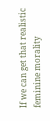If we can get that realistic feminine morality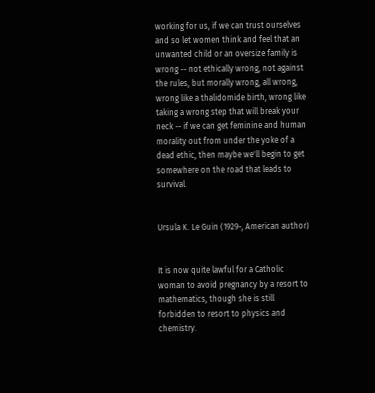working for us, if we can trust ourselves and so let women think and feel that an unwanted child or an oversize family is wrong -- not ethically wrong, not against the rules, but morally wrong, all wrong, wrong like a thalidomide birth, wrong like taking a wrong step that will break your neck -- if we can get feminine and human morality out from under the yoke of a dead ethic, then maybe we'll begin to get somewhere on the road that leads to survival.


Ursula K. Le Guin (1929-, American author)


It is now quite lawful for a Catholic woman to avoid pregnancy by a resort to mathematics, though she is still forbidden to resort to physics and chemistry.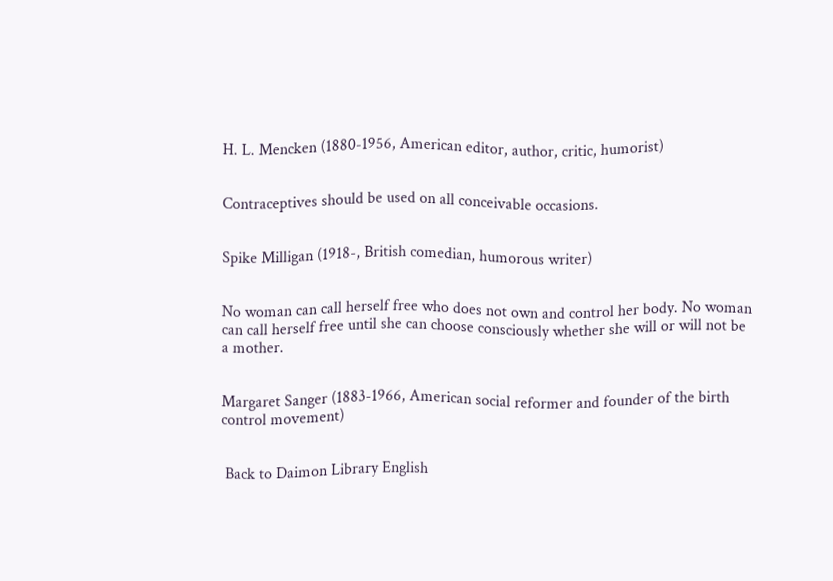H. L. Mencken (1880-1956, American editor, author, critic, humorist)


Contraceptives should be used on all conceivable occasions.


Spike Milligan (1918-, British comedian, humorous writer)


No woman can call herself free who does not own and control her body. No woman can call herself free until she can choose consciously whether she will or will not be a mother.


Margaret Sanger (1883-1966, American social reformer and founder of the birth control movement)


 Back to Daimon Library English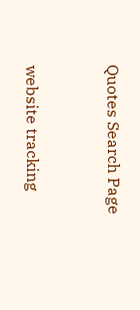Quotes Search Page


website tracking